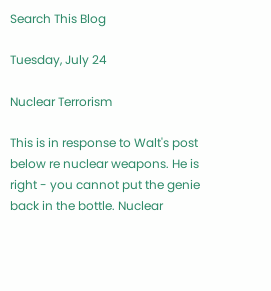Search This Blog

Tuesday, July 24

Nuclear Terrorism

This is in response to Walt's post below re nuclear weapons. He is right - you cannot put the genie back in the bottle. Nuclear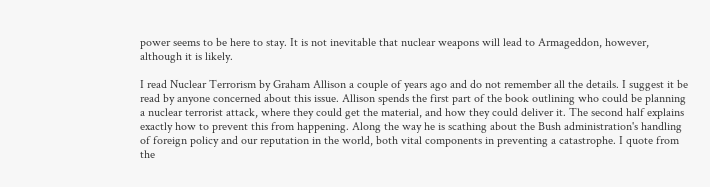power seems to be here to stay. It is not inevitable that nuclear weapons will lead to Armageddon, however, although it is likely.

I read Nuclear Terrorism by Graham Allison a couple of years ago and do not remember all the details. I suggest it be read by anyone concerned about this issue. Allison spends the first part of the book outlining who could be planning a nuclear terrorist attack, where they could get the material, and how they could deliver it. The second half explains exactly how to prevent this from happening. Along the way he is scathing about the Bush administration's handling of foreign policy and our reputation in the world, both vital components in preventing a catastrophe. I quote from the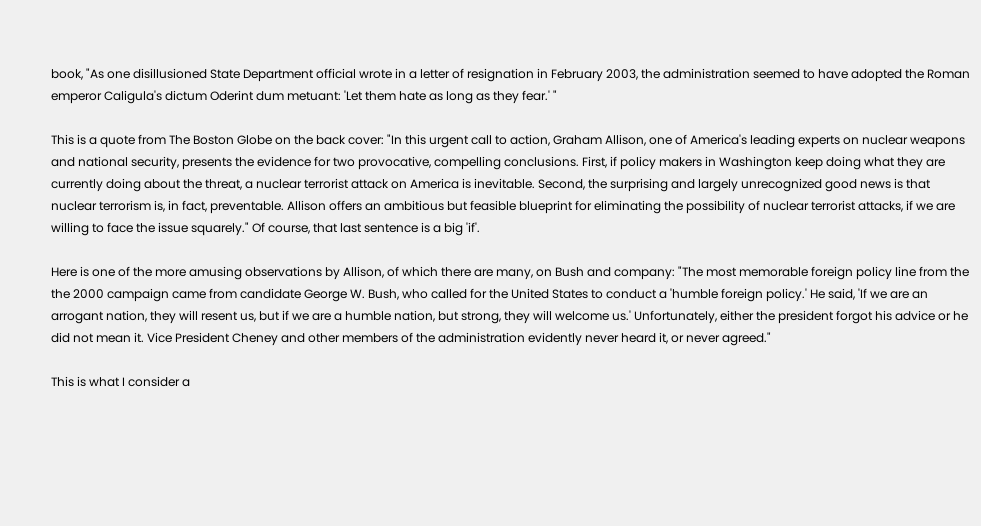book, "As one disillusioned State Department official wrote in a letter of resignation in February 2003, the administration seemed to have adopted the Roman emperor Caligula's dictum Oderint dum metuant: 'Let them hate as long as they fear.' "

This is a quote from The Boston Globe on the back cover: "In this urgent call to action, Graham Allison, one of America's leading experts on nuclear weapons and national security, presents the evidence for two provocative, compelling conclusions. First, if policy makers in Washington keep doing what they are currently doing about the threat, a nuclear terrorist attack on America is inevitable. Second, the surprising and largely unrecognized good news is that nuclear terrorism is, in fact, preventable. Allison offers an ambitious but feasible blueprint for eliminating the possibility of nuclear terrorist attacks, if we are willing to face the issue squarely." Of course, that last sentence is a big 'if'.

Here is one of the more amusing observations by Allison, of which there are many, on Bush and company: "The most memorable foreign policy line from the the 2000 campaign came from candidate George W. Bush, who called for the United States to conduct a 'humble foreign policy.' He said, 'If we are an arrogant nation, they will resent us, but if we are a humble nation, but strong, they will welcome us.' Unfortunately, either the president forgot his advice or he did not mean it. Vice President Cheney and other members of the administration evidently never heard it, or never agreed."

This is what I consider a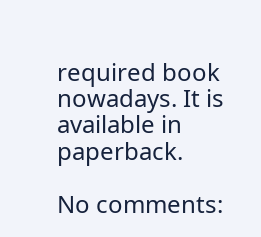required book nowadays. It is available in paperback.

No comments: